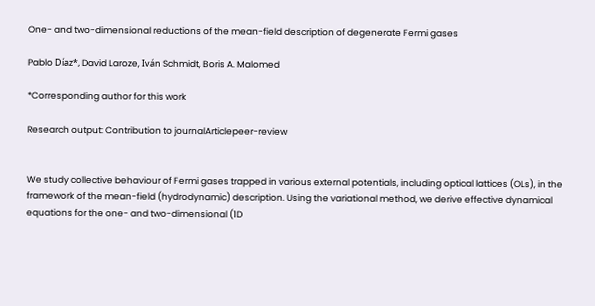One- and two-dimensional reductions of the mean-field description of degenerate Fermi gases

Pablo Díaz*, David Laroze, Iván Schmidt, Boris A. Malomed

*Corresponding author for this work

Research output: Contribution to journalArticlepeer-review


We study collective behaviour of Fermi gases trapped in various external potentials, including optical lattices (OLs), in the framework of the mean-field (hydrodynamic) description. Using the variational method, we derive effective dynamical equations for the one- and two-dimensional (1D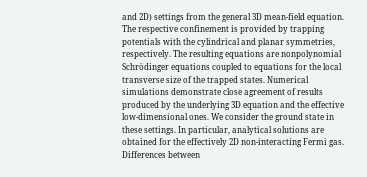and 2D) settings from the general 3D mean-field equation. The respective confinement is provided by trapping potentials with the cylindrical and planar symmetries, respectively. The resulting equations are nonpolynomial Schrödinger equations coupled to equations for the local transverse size of the trapped states. Numerical simulations demonstrate close agreement of results produced by the underlying 3D equation and the effective low-dimensional ones. We consider the ground state in these settings. In particular, analytical solutions are obtained for the effectively 2D non-interacting Fermi gas. Differences between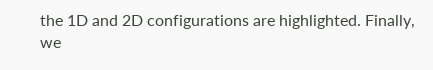the 1D and 2D configurations are highlighted. Finally, we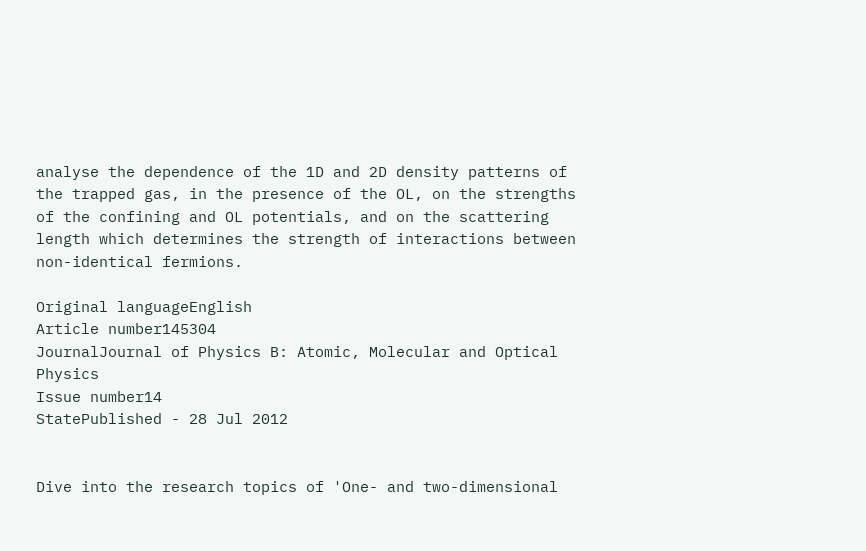analyse the dependence of the 1D and 2D density patterns of the trapped gas, in the presence of the OL, on the strengths of the confining and OL potentials, and on the scattering length which determines the strength of interactions between non-identical fermions.

Original languageEnglish
Article number145304
JournalJournal of Physics B: Atomic, Molecular and Optical Physics
Issue number14
StatePublished - 28 Jul 2012


Dive into the research topics of 'One- and two-dimensional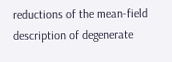reductions of the mean-field description of degenerate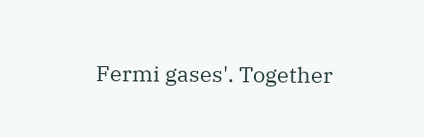Fermi gases'. Together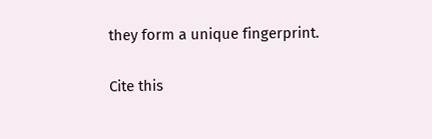they form a unique fingerprint.

Cite this